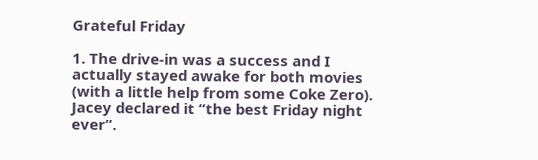Grateful Friday

1. The drive-in was a success and I actually stayed awake for both movies (with a little help from some Coke Zero). Jacey declared it “the best Friday night ever”.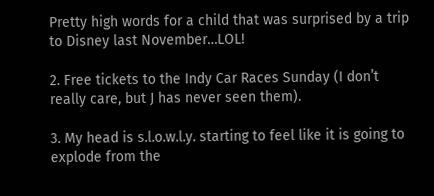Pretty high words for a child that was surprised by a trip to Disney last November…LOL!

2. Free tickets to the Indy Car Races Sunday (I don’t really care, but J has never seen them).

3. My head is s.l.o.w.l.y. starting to feel like it is going to explode from the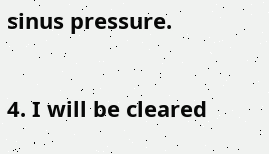sinus pressure.

4. I will be cleared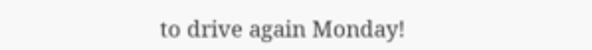to drive again Monday!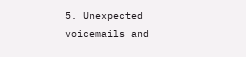5. Unexpected voicemails and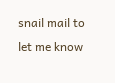snail mail to let me know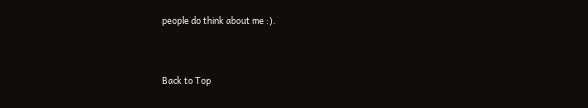people do think about me :).


Back to Top